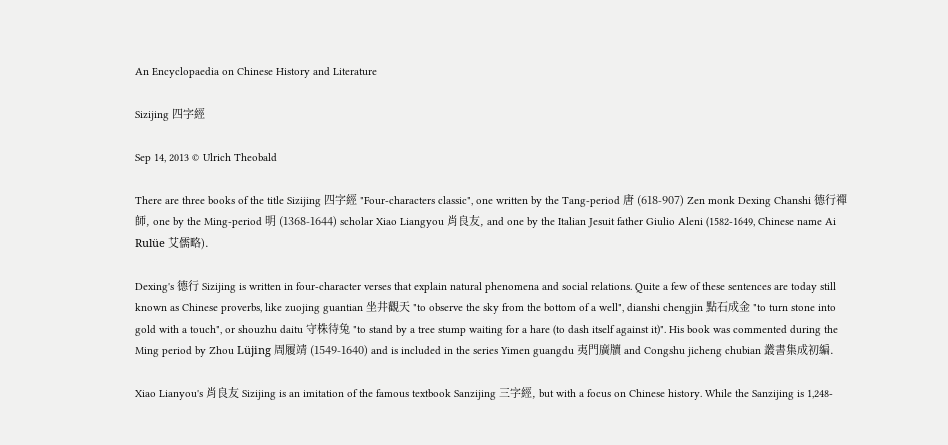An Encyclopaedia on Chinese History and Literature

Sizijing 四字經

Sep 14, 2013 © Ulrich Theobald

There are three books of the title Sizijing 四字經 "Four-characters classic", one written by the Tang-period 唐 (618-907) Zen monk Dexing Chanshi 德行禪師, one by the Ming-period 明 (1368-1644) scholar Xiao Liangyou 肖良友, and one by the Italian Jesuit father Giulio Aleni (1582-1649, Chinese name Ai Rulüe 艾儒略).

Dexing's 德行 Sizijing is written in four-character verses that explain natural phenomena and social relations. Quite a few of these sentences are today still known as Chinese proverbs, like zuojing guantian 坐井觀天 "to observe the sky from the bottom of a well", dianshi chengjin 點石成金 "to turn stone into gold with a touch", or shouzhu daitu 守株待兔 "to stand by a tree stump waiting for a hare (to dash itself against it)". His book was commented during the Ming period by Zhou Lüjing 周履靖 (1549-1640) and is included in the series Yimen guangdu 夷門廣牘 and Congshu jicheng chubian 叢書集成初編.

Xiao Lianyou's 肖良友 Sizijing is an imitation of the famous textbook Sanzijing 三字經, but with a focus on Chinese history. While the Sanzijing is 1,248-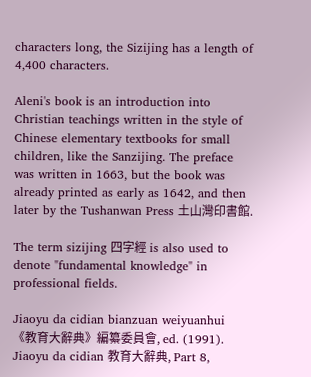characters long, the Sizijing has a length of 4,400 characters.

Aleni's book is an introduction into Christian teachings written in the style of Chinese elementary textbooks for small children, like the Sanzijing. The preface was written in 1663, but the book was already printed as early as 1642, and then later by the Tushanwan Press 土山灣印書館.

The term sizijing 四字經 is also used to denote "fundamental knowledge" in professional fields.

Jiaoyu da cidian bianzuan weiyuanhui 《教育大辭典》編纂委員會, ed. (1991). Jiaoyu da cidian 教育大辭典, Part 8,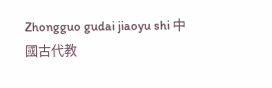Zhongguo gudai jiaoyu shi 中國古代教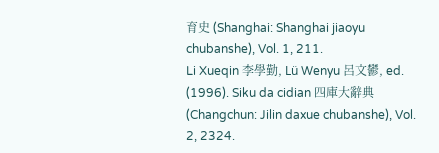育史 (Shanghai: Shanghai jiaoyu chubanshe), Vol. 1, 211.
Li Xueqin 李學勤, Lü Wenyu 呂文鬰, ed. (1996). Siku da cidian 四庫大辭典 (Changchun: Jilin daxue chubanshe), Vol. 2, 2324.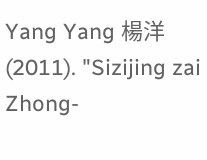Yang Yang 楊洋 (2011). "Sizijing zai Zhong-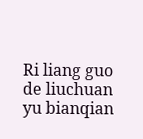Ri liang guo de liuchuan yu bianqian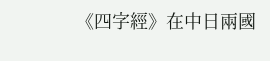《四字經》在中日兩國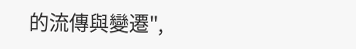的流傳與變遷",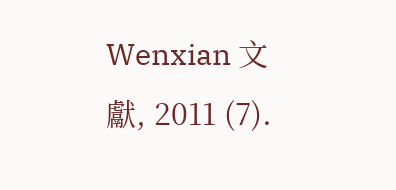Wenxian 文獻, 2011 (7).